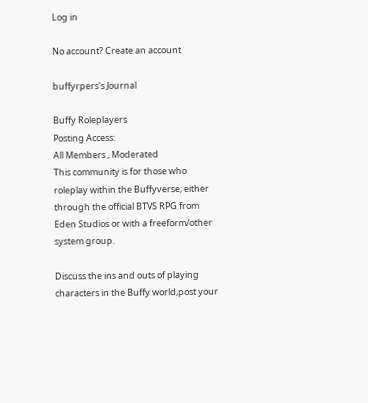Log in

No account? Create an account

buffyrpers's Journal

Buffy Roleplayers
Posting Access:
All Members , Moderated
This community is for those who roleplay within the Buffyverse; either through the official BTVS RPG from Eden Studios or with a freeform/other system group.

Discuss the ins and outs of playing characters in the Buffy world,post your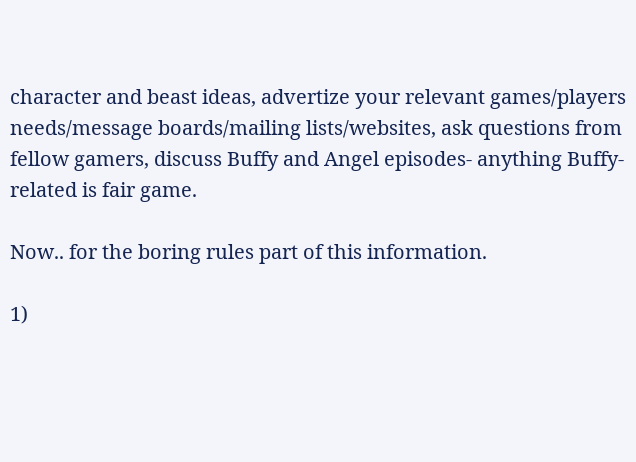character and beast ideas, advertize your relevant games/players needs/message boards/mailing lists/websites, ask questions from fellow gamers, discuss Buffy and Angel episodes- anything Buffy-related is fair game.

Now.. for the boring rules part of this information.

1)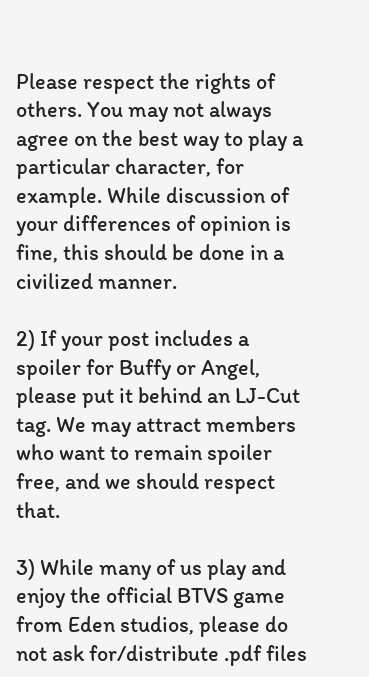Please respect the rights of others. You may not always agree on the best way to play a particular character, for example. While discussion of your differences of opinion is fine, this should be done in a civilized manner.

2) If your post includes a spoiler for Buffy or Angel, please put it behind an LJ-Cut tag. We may attract members who want to remain spoiler free, and we should respect that.

3) While many of us play and enjoy the official BTVS game from Eden studios, please do not ask for/distribute .pdf files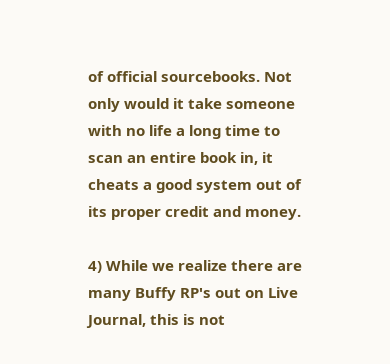of official sourcebooks. Not only would it take someone with no life a long time to scan an entire book in, it cheats a good system out of its proper credit and money.

4) While we realize there are many Buffy RP's out on Live Journal, this is not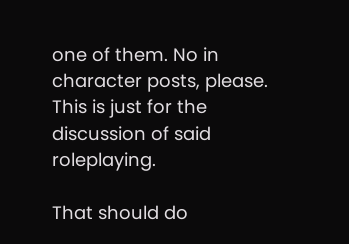one of them. No in character posts, please. This is just for the discussion of said roleplaying.

That should do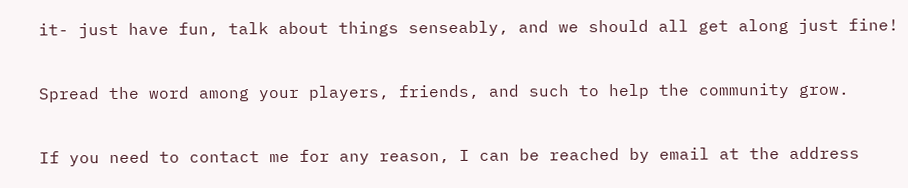it- just have fun, talk about things senseably, and we should all get along just fine!

Spread the word among your players, friends, and such to help the community grow.

If you need to contact me for any reason, I can be reached by email at the address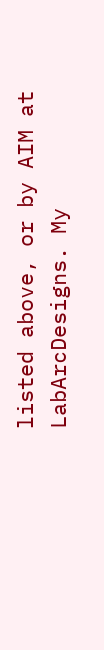listed above, or by AIM at LabArcDesigns. My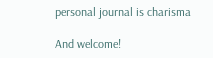personal journal is charisma

And welcome!